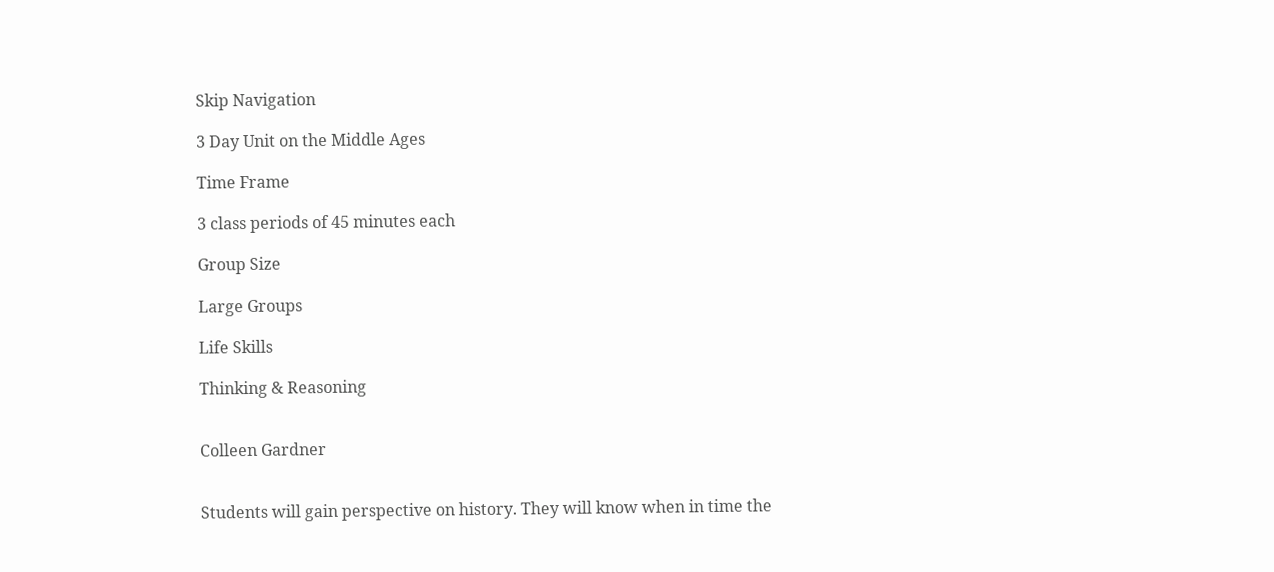Skip Navigation

3 Day Unit on the Middle Ages

Time Frame

3 class periods of 45 minutes each

Group Size

Large Groups

Life Skills

Thinking & Reasoning


Colleen Gardner


Students will gain perspective on history. They will know when in time the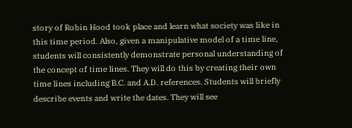story of Robin Hood took place and learn what society was like in this time period. Also, given a manipulative model of a time line, students will consistently demonstrate personal understanding of the concept of time lines. They will do this by creating their own time lines including B.C. and A.D. references. Students will briefly describe events and write the dates. They will see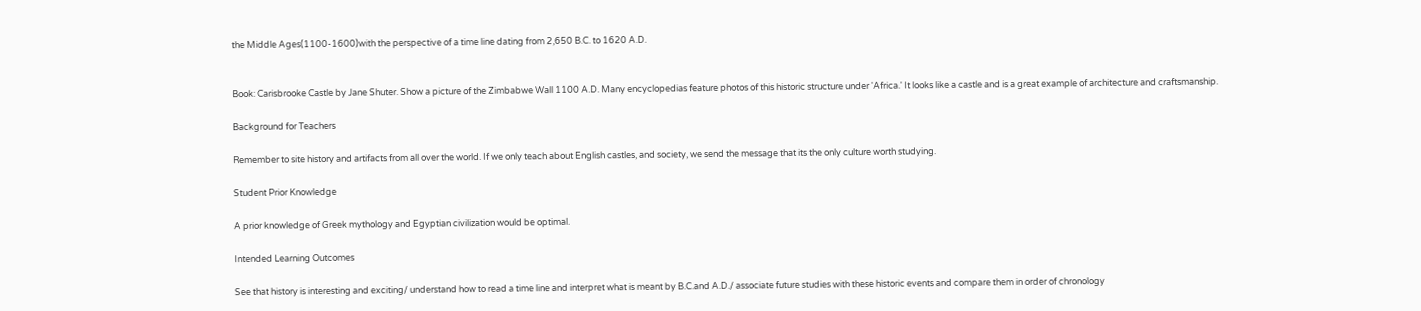the Middle Ages(1100-1600)with the perspective of a time line dating from 2,650 B.C. to 1620 A.D.


Book: Carisbrooke Castle by Jane Shuter. Show a picture of the Zimbabwe Wall 1100 A.D. Many encyclopedias feature photos of this historic structure under 'Africa.' It looks like a castle and is a great example of architecture and craftsmanship.

Background for Teachers

Remember to site history and artifacts from all over the world. If we only teach about English castles, and society, we send the message that its the only culture worth studying.

Student Prior Knowledge

A prior knowledge of Greek mythology and Egyptian civilization would be optimal.

Intended Learning Outcomes

See that history is interesting and exciting/ understand how to read a time line and interpret what is meant by B.C.and A.D./ associate future studies with these historic events and compare them in order of chronology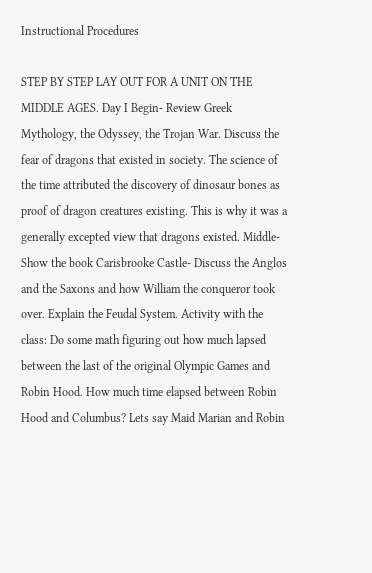Instructional Procedures

STEP BY STEP LAY OUT FOR A UNIT ON THE MIDDLE AGES. Day I Begin- Review Greek Mythology, the Odyssey, the Trojan War. Discuss the fear of dragons that existed in society. The science of the time attributed the discovery of dinosaur bones as proof of dragon creatures existing. This is why it was a generally excepted view that dragons existed. Middle- Show the book Carisbrooke Castle- Discuss the Anglos and the Saxons and how William the conqueror took over. Explain the Feudal System. Activity with the class: Do some math figuring out how much lapsed between the last of the original Olympic Games and Robin Hood. How much time elapsed between Robin Hood and Columbus? Lets say Maid Marian and Robin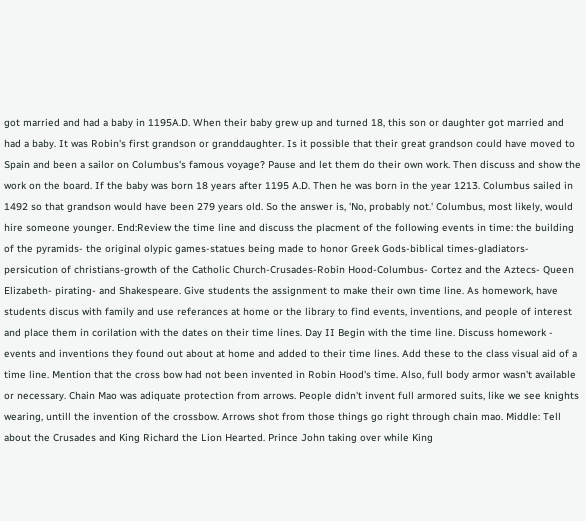got married and had a baby in 1195A.D. When their baby grew up and turned 18, this son or daughter got married and had a baby. It was Robin's first grandson or granddaughter. Is it possible that their great grandson could have moved to Spain and been a sailor on Columbus's famous voyage? Pause and let them do their own work. Then discuss and show the work on the board. If the baby was born 18 years after 1195 A.D. Then he was born in the year 1213. Columbus sailed in 1492 so that grandson would have been 279 years old. So the answer is, 'No, probably not.' Columbus, most likely, would hire someone younger. End:Review the time line and discuss the placment of the following events in time: the building of the pyramids- the original olypic games-statues being made to honor Greek Gods-biblical times-gladiators-persicution of christians-growth of the Catholic Church-Crusades-Robin Hood-Columbus- Cortez and the Aztecs- Queen Elizabeth- pirating- and Shakespeare. Give students the assignment to make their own time line. As homework, have students discus with family and use referances at home or the library to find events, inventions, and people of interest and place them in corilation with the dates on their time lines. Day II Begin with the time line. Discuss homework - events and inventions they found out about at home and added to their time lines. Add these to the class visual aid of a time line. Mention that the cross bow had not been invented in Robin Hood's time. Also, full body armor wasn't available or necessary. Chain Mao was adiquate protection from arrows. People didn't invent full armored suits, like we see knights wearing, untill the invention of the crossbow. Arrows shot from those things go right through chain mao. Middle: Tell about the Crusades and King Richard the Lion Hearted. Prince John taking over while King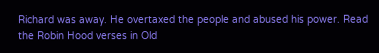Richard was away. He overtaxed the people and abused his power. Read the Robin Hood verses in Old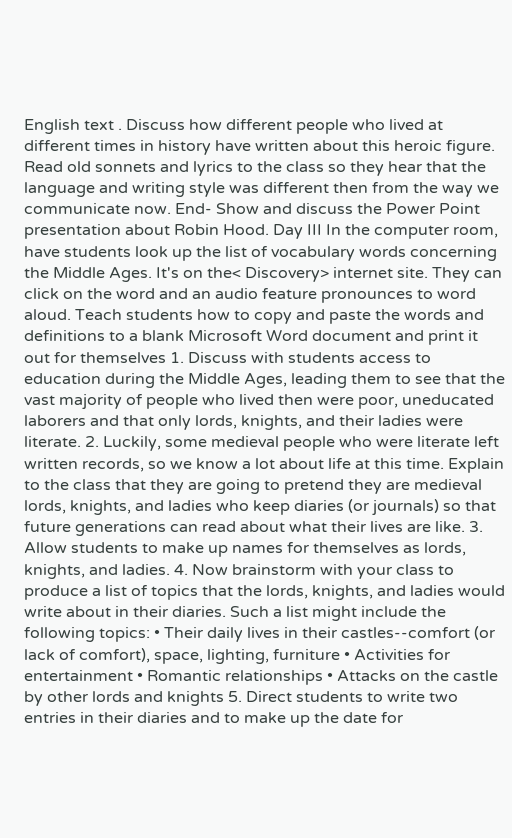English text . Discuss how different people who lived at different times in history have written about this heroic figure. Read old sonnets and lyrics to the class so they hear that the language and writing style was different then from the way we communicate now. End- Show and discuss the Power Point presentation about Robin Hood. Day III In the computer room, have students look up the list of vocabulary words concerning the Middle Ages. It's on the< Discovery> internet site. They can click on the word and an audio feature pronounces to word aloud. Teach students how to copy and paste the words and definitions to a blank Microsoft Word document and print it out for themselves 1. Discuss with students access to education during the Middle Ages, leading them to see that the vast majority of people who lived then were poor, uneducated laborers and that only lords, knights, and their ladies were literate. 2. Luckily, some medieval people who were literate left written records, so we know a lot about life at this time. Explain to the class that they are going to pretend they are medieval lords, knights, and ladies who keep diaries (or journals) so that future generations can read about what their lives are like. 3. Allow students to make up names for themselves as lords, knights, and ladies. 4. Now brainstorm with your class to produce a list of topics that the lords, knights, and ladies would write about in their diaries. Such a list might include the following topics: • Their daily lives in their castles--comfort (or lack of comfort), space, lighting, furniture • Activities for entertainment • Romantic relationships • Attacks on the castle by other lords and knights 5. Direct students to write two entries in their diaries and to make up the date for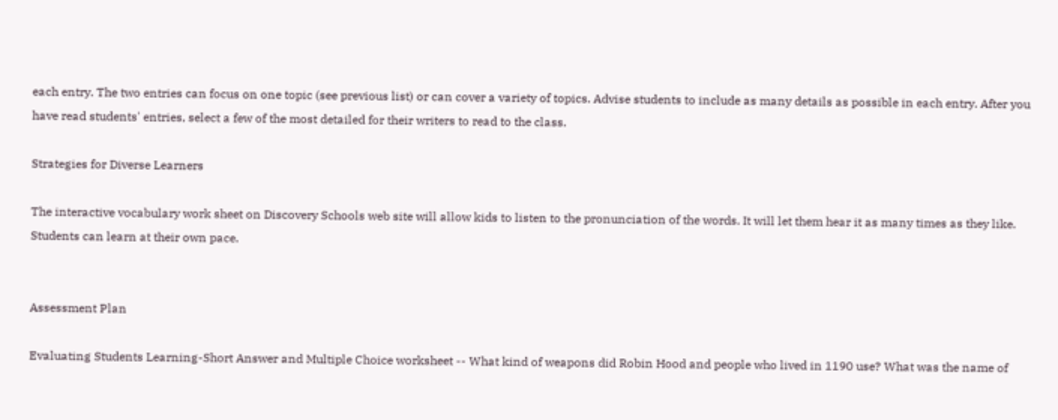each entry. The two entries can focus on one topic (see previous list) or can cover a variety of topics. Advise students to include as many details as possible in each entry. After you have read students' entries, select a few of the most detailed for their writers to read to the class.

Strategies for Diverse Learners

The interactive vocabulary work sheet on Discovery Schools web site will allow kids to listen to the pronunciation of the words. It will let them hear it as many times as they like. Students can learn at their own pace.


Assessment Plan

Evaluating Students Learning-Short Answer and Multiple Choice worksheet -- What kind of weapons did Robin Hood and people who lived in 1190 use? What was the name of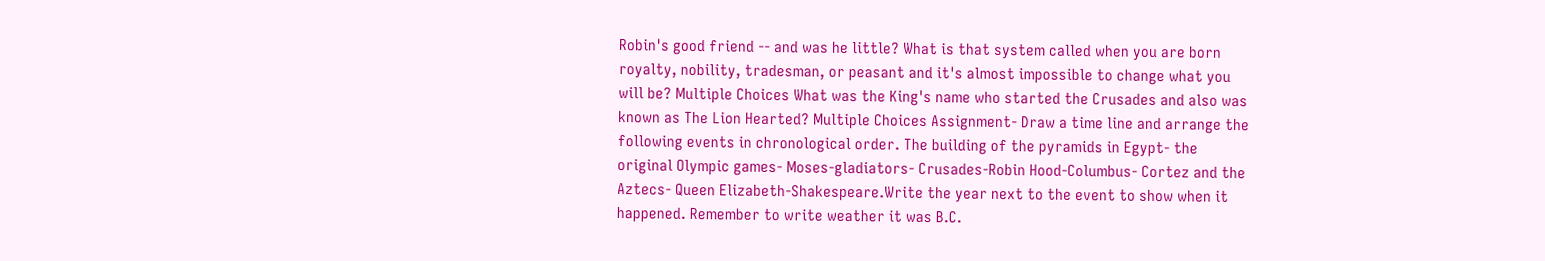Robin's good friend -- and was he little? What is that system called when you are born royalty, nobility, tradesman, or peasant and it's almost impossible to change what you will be? Multiple Choices What was the King's name who started the Crusades and also was known as The Lion Hearted? Multiple Choices Assignment- Draw a time line and arrange the following events in chronological order. The building of the pyramids in Egypt- the original Olympic games- Moses-gladiators- Crusades-Robin Hood-Columbus- Cortez and the Aztecs- Queen Elizabeth-Shakespeare.Write the year next to the event to show when it happened. Remember to write weather it was B.C.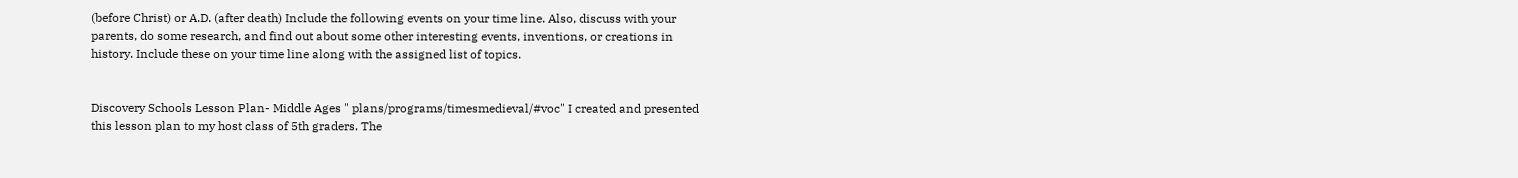(before Christ) or A.D. (after death) Include the following events on your time line. Also, discuss with your parents, do some research, and find out about some other interesting events, inventions, or creations in history. Include these on your time line along with the assigned list of topics.


Discovery Schools Lesson Plan- Middle Ages " plans/programs/timesmedieval/#voc" I created and presented this lesson plan to my host class of 5th graders. The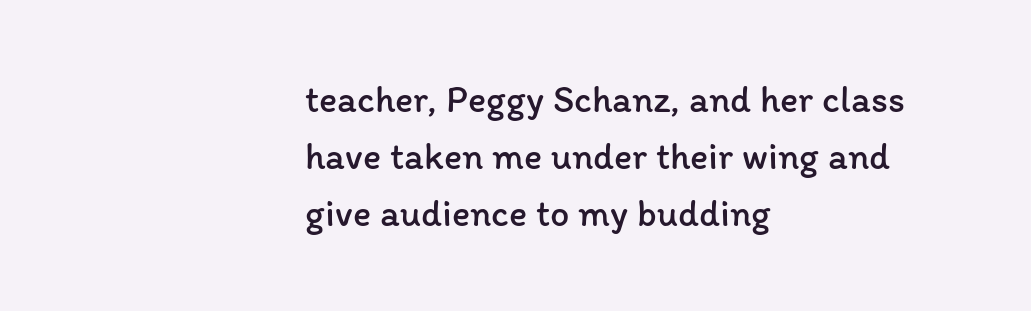teacher, Peggy Schanz, and her class have taken me under their wing and give audience to my budding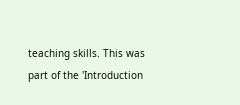teaching skills. This was part of the 'Introduction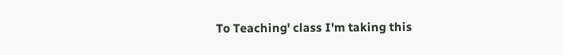To Teaching' class I'm taking this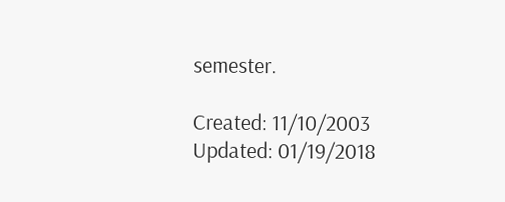semester.

Created: 11/10/2003
Updated: 01/19/2018